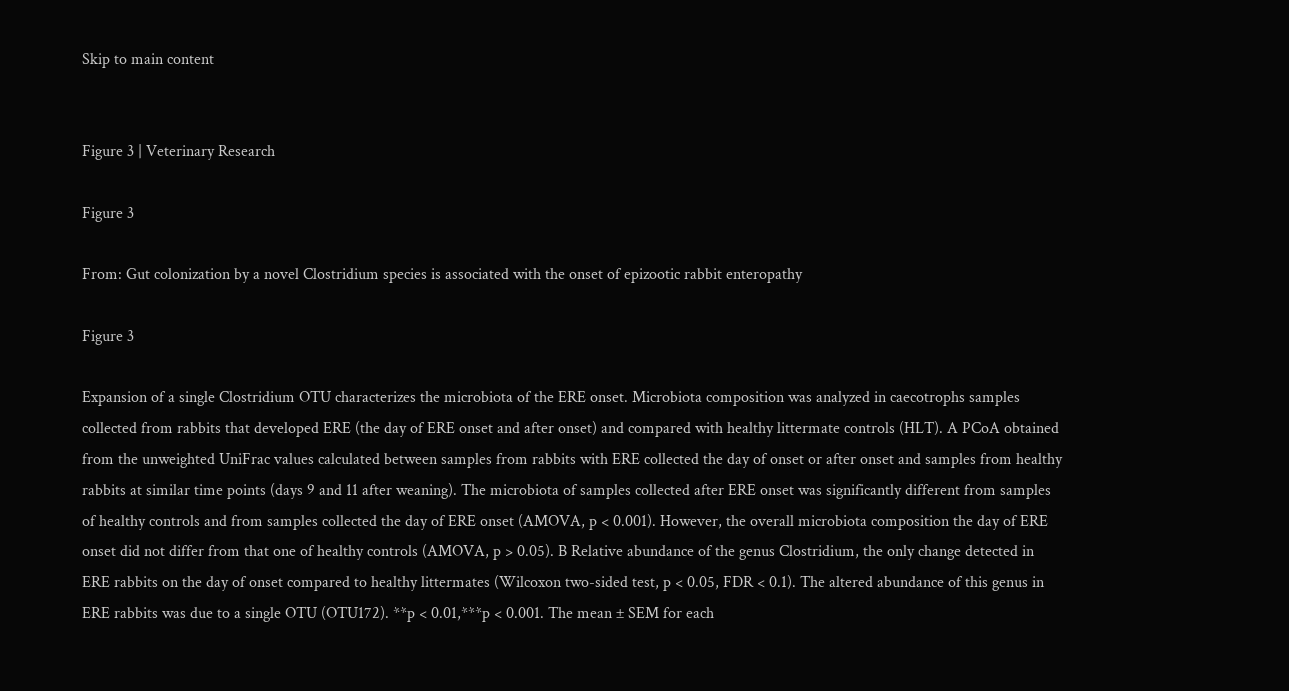Skip to main content


Figure 3 | Veterinary Research

Figure 3

From: Gut colonization by a novel Clostridium species is associated with the onset of epizootic rabbit enteropathy

Figure 3

Expansion of a single Clostridium OTU characterizes the microbiota of the ERE onset. Microbiota composition was analyzed in caecotrophs samples collected from rabbits that developed ERE (the day of ERE onset and after onset) and compared with healthy littermate controls (HLT). A PCoA obtained from the unweighted UniFrac values calculated between samples from rabbits with ERE collected the day of onset or after onset and samples from healthy rabbits at similar time points (days 9 and 11 after weaning). The microbiota of samples collected after ERE onset was significantly different from samples of healthy controls and from samples collected the day of ERE onset (AMOVA, p < 0.001). However, the overall microbiota composition the day of ERE onset did not differ from that one of healthy controls (AMOVA, p > 0.05). B Relative abundance of the genus Clostridium, the only change detected in ERE rabbits on the day of onset compared to healthy littermates (Wilcoxon two-sided test, p < 0.05, FDR < 0.1). The altered abundance of this genus in ERE rabbits was due to a single OTU (OTU172). **p < 0.01,***p < 0.001. The mean ± SEM for each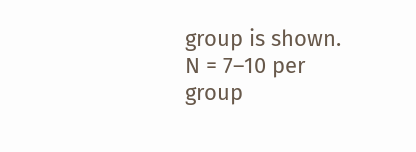group is shown. N = 7–10 per group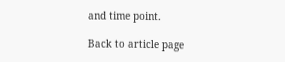and time point.

Back to article page